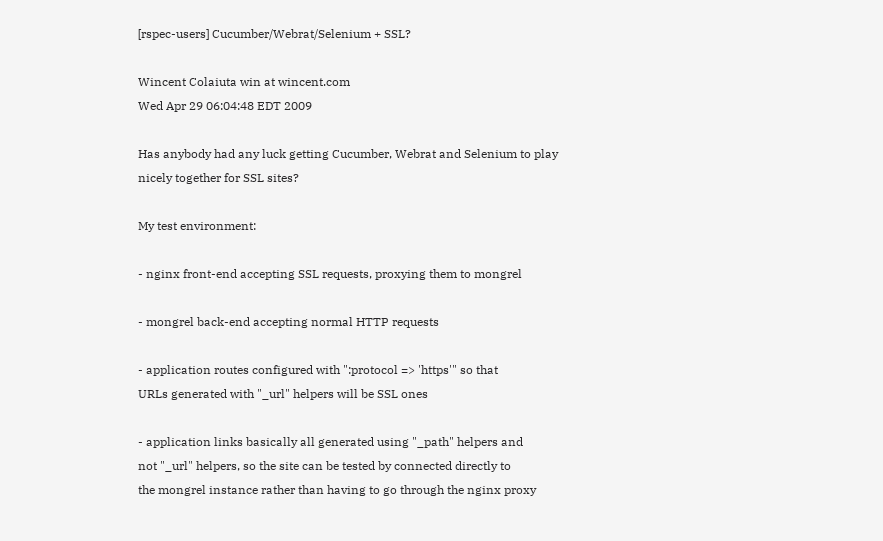[rspec-users] Cucumber/Webrat/Selenium + SSL?

Wincent Colaiuta win at wincent.com
Wed Apr 29 06:04:48 EDT 2009

Has anybody had any luck getting Cucumber, Webrat and Selenium to play
nicely together for SSL sites?

My test environment:

- nginx front-end accepting SSL requests, proxying them to mongrel

- mongrel back-end accepting normal HTTP requests

- application routes configured with ":protocol => 'https'" so that
URLs generated with "_url" helpers will be SSL ones

- application links basically all generated using "_path" helpers and
not "_url" helpers, so the site can be tested by connected directly to
the mongrel instance rather than having to go through the nginx proxy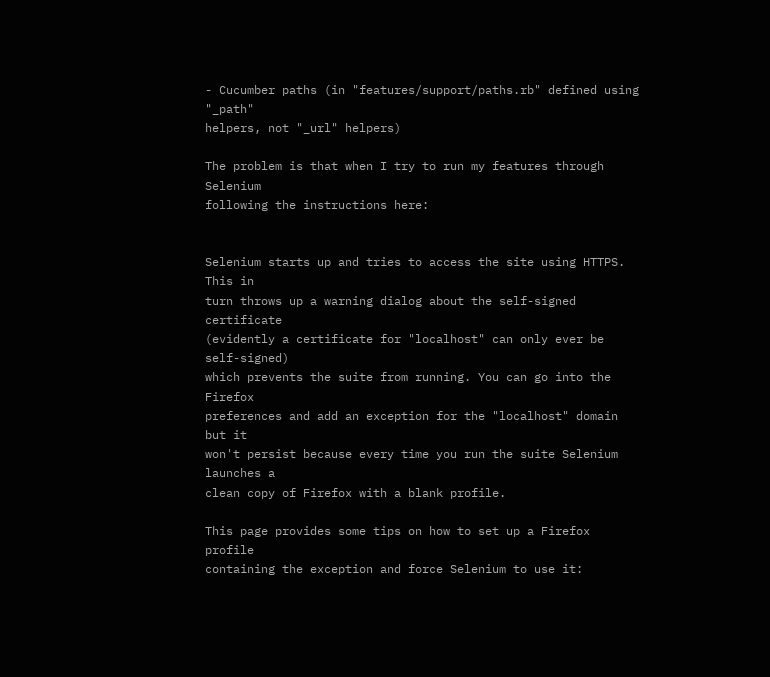- Cucumber paths (in "features/support/paths.rb" defined using "_path"
helpers, not "_url" helpers)

The problem is that when I try to run my features through Selenium
following the instructions here:


Selenium starts up and tries to access the site using HTTPS. This in
turn throws up a warning dialog about the self-signed certificate
(evidently a certificate for "localhost" can only ever be self-signed)
which prevents the suite from running. You can go into the Firefox
preferences and add an exception for the "localhost" domain but it
won't persist because every time you run the suite Selenium launches a
clean copy of Firefox with a blank profile.

This page provides some tips on how to set up a Firefox profile
containing the exception and force Selenium to use it: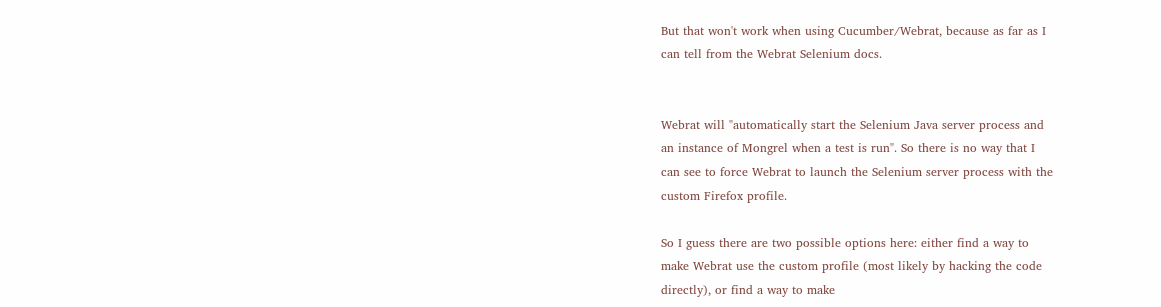But that won't work when using Cucumber/Webrat, because as far as I
can tell from the Webrat Selenium docs.


Webrat will "automatically start the Selenium Java server process and
an instance of Mongrel when a test is run". So there is no way that I
can see to force Webrat to launch the Selenium server process with the
custom Firefox profile.

So I guess there are two possible options here: either find a way to
make Webrat use the custom profile (most likely by hacking the code
directly), or find a way to make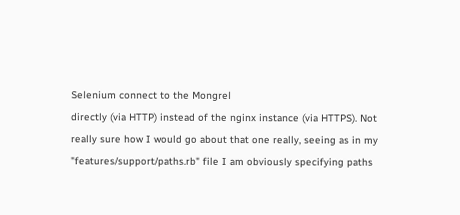Selenium connect to the Mongrel
directly (via HTTP) instead of the nginx instance (via HTTPS). Not
really sure how I would go about that one really, seeing as in my
"features/support/paths.rb" file I am obviously specifying paths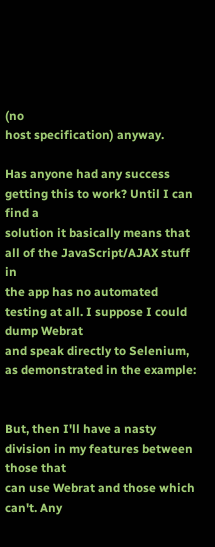(no
host specification) anyway.

Has anyone had any success getting this to work? Until I can find a
solution it basically means that all of the JavaScript/AJAX stuff in
the app has no automated testing at all. I suppose I could dump Webrat
and speak directly to Selenium, as demonstrated in the example:


But, then I'll have a nasty division in my features between those that
can use Webrat and those which can't. Any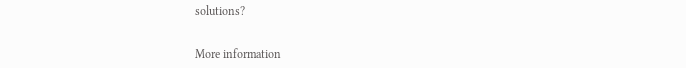solutions?


More information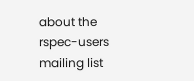about the rspec-users mailing list